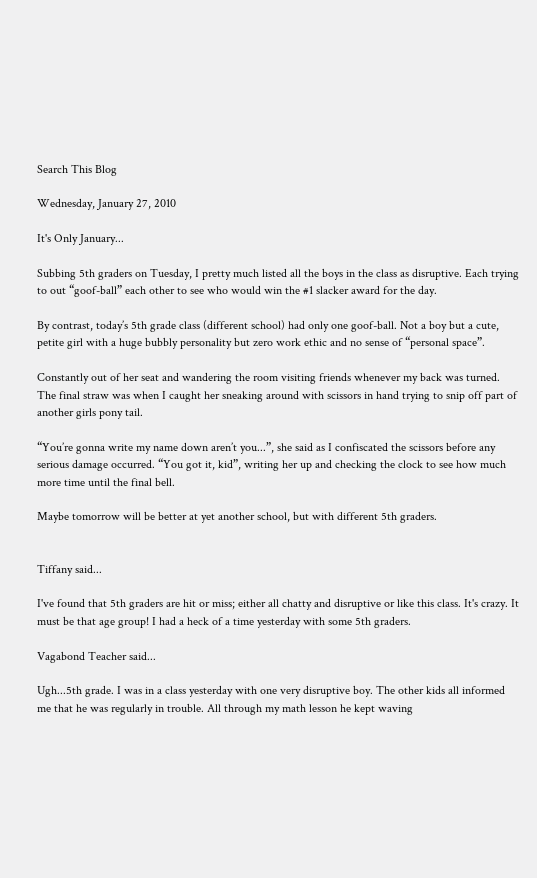Search This Blog

Wednesday, January 27, 2010

It's Only January...

Subbing 5th graders on Tuesday, I pretty much listed all the boys in the class as disruptive. Each trying to out “goof-ball” each other to see who would win the #1 slacker award for the day.

By contrast, today’s 5th grade class (different school) had only one goof-ball. Not a boy but a cute, petite girl with a huge bubbly personality but zero work ethic and no sense of “personal space”.

Constantly out of her seat and wandering the room visiting friends whenever my back was turned. The final straw was when I caught her sneaking around with scissors in hand trying to snip off part of another girls pony tail.

“You’re gonna write my name down aren’t you...”, she said as I confiscated the scissors before any serious damage occurred. “You got it, kid”, writing her up and checking the clock to see how much more time until the final bell.

Maybe tomorrow will be better at yet another school, but with different 5th graders.


Tiffany said...

I've found that 5th graders are hit or miss; either all chatty and disruptive or like this class. It's crazy. It must be that age group! I had a heck of a time yesterday with some 5th graders.

Vagabond Teacher said...

Ugh...5th grade. I was in a class yesterday with one very disruptive boy. The other kids all informed me that he was regularly in trouble. All through my math lesson he kept waving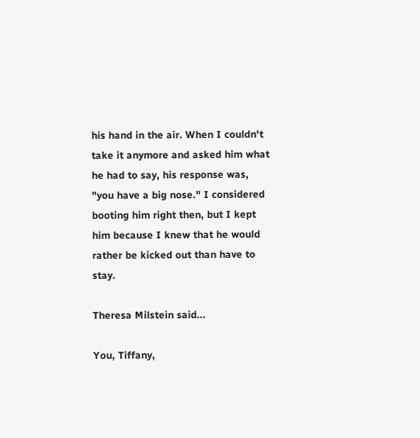his hand in the air. When I couldn't take it anymore and asked him what he had to say, his response was, "you have a big nose." I considered booting him right then, but I kept him because I knew that he would rather be kicked out than have to stay.

Theresa Milstein said...

You, Tiffany,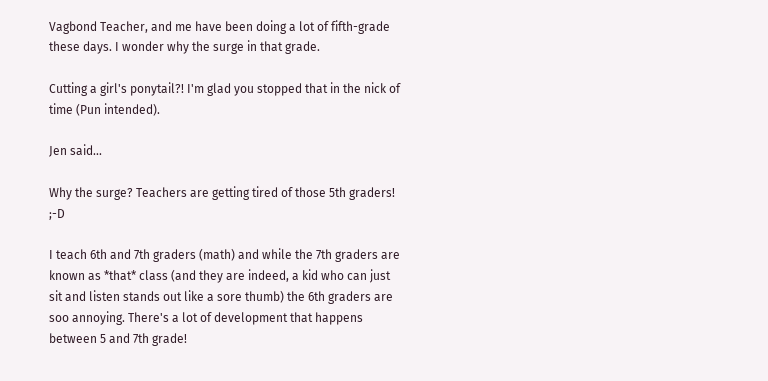Vagbond Teacher, and me have been doing a lot of fifth-grade these days. I wonder why the surge in that grade.

Cutting a girl's ponytail?! I'm glad you stopped that in the nick of time (Pun intended).

Jen said...

Why the surge? Teachers are getting tired of those 5th graders! ;-D

I teach 6th and 7th graders (math) and while the 7th graders are known as *that* class (and they are indeed, a kid who can just sit and listen stands out like a sore thumb) the 6th graders are soo annoying. There's a lot of development that happens between 5 and 7th grade!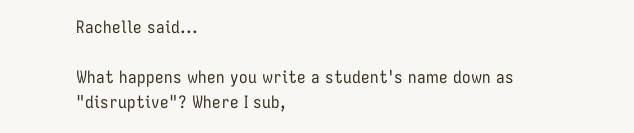Rachelle said...

What happens when you write a student's name down as "disruptive"? Where I sub,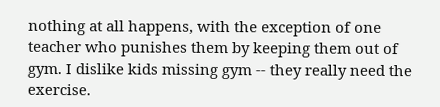nothing at all happens, with the exception of one teacher who punishes them by keeping them out of gym. I dislike kids missing gym -- they really need the exercise.